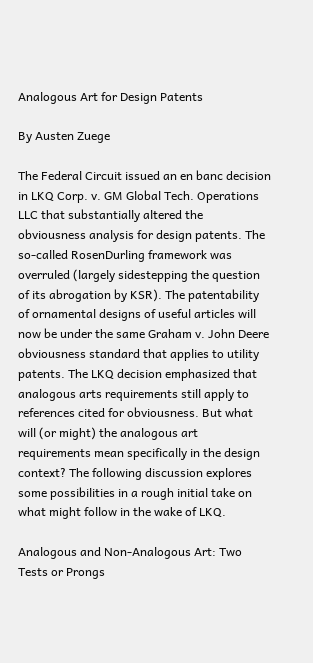Analogous Art for Design Patents

By Austen Zuege

The Federal Circuit issued an en banc decision in LKQ Corp. v. GM Global Tech. Operations LLC that substantially altered the obviousness analysis for design patents. The so-called RosenDurling framework was overruled (largely sidestepping the question of its abrogation by KSR). The patentability of ornamental designs of useful articles will now be under the same Graham v. John Deere obviousness standard that applies to utility patents. The LKQ decision emphasized that analogous arts requirements still apply to references cited for obviousness. But what will (or might) the analogous art requirements mean specifically in the design context? The following discussion explores some possibilities in a rough initial take on what might follow in the wake of LKQ.

Analogous and Non-Analogous Art: Two Tests or Prongs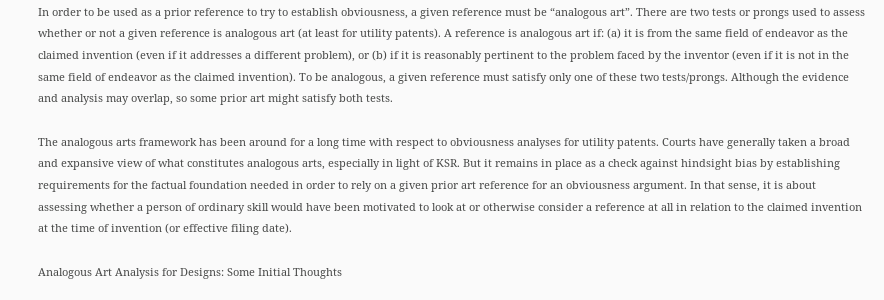In order to be used as a prior reference to try to establish obviousness, a given reference must be “analogous art”. There are two tests or prongs used to assess whether or not a given reference is analogous art (at least for utility patents). A reference is analogous art if: (a) it is from the same field of endeavor as the claimed invention (even if it addresses a different problem), or (b) if it is reasonably pertinent to the problem faced by the inventor (even if it is not in the same field of endeavor as the claimed invention). To be analogous, a given reference must satisfy only one of these two tests/prongs. Although the evidence and analysis may overlap, so some prior art might satisfy both tests.

The analogous arts framework has been around for a long time with respect to obviousness analyses for utility patents. Courts have generally taken a broad and expansive view of what constitutes analogous arts, especially in light of KSR. But it remains in place as a check against hindsight bias by establishing requirements for the factual foundation needed in order to rely on a given prior art reference for an obviousness argument. In that sense, it is about assessing whether a person of ordinary skill would have been motivated to look at or otherwise consider a reference at all in relation to the claimed invention at the time of invention (or effective filing date).

Analogous Art Analysis for Designs: Some Initial Thoughts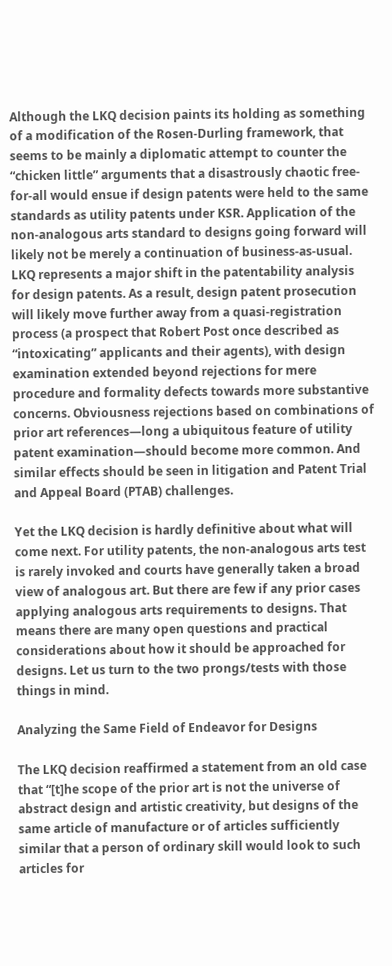Although the LKQ decision paints its holding as something of a modification of the Rosen-Durling framework, that seems to be mainly a diplomatic attempt to counter the “chicken little” arguments that a disastrously chaotic free-for-all would ensue if design patents were held to the same standards as utility patents under KSR. Application of the non-analogous arts standard to designs going forward will likely not be merely a continuation of business-as-usual. LKQ represents a major shift in the patentability analysis for design patents. As a result, design patent prosecution will likely move further away from a quasi-registration process (a prospect that Robert Post once described as “intoxicating” applicants and their agents), with design examination extended beyond rejections for mere procedure and formality defects towards more substantive concerns. Obviousness rejections based on combinations of prior art references—long a ubiquitous feature of utility patent examination—should become more common. And similar effects should be seen in litigation and Patent Trial and Appeal Board (PTAB) challenges.

Yet the LKQ decision is hardly definitive about what will come next. For utility patents, the non-analogous arts test is rarely invoked and courts have generally taken a broad view of analogous art. But there are few if any prior cases applying analogous arts requirements to designs. That means there are many open questions and practical considerations about how it should be approached for designs. Let us turn to the two prongs/tests with those things in mind.

Analyzing the Same Field of Endeavor for Designs

The LKQ decision reaffirmed a statement from an old case that “[t]he scope of the prior art is not the universe of abstract design and artistic creativity, but designs of the same article of manufacture or of articles sufficiently similar that a person of ordinary skill would look to such articles for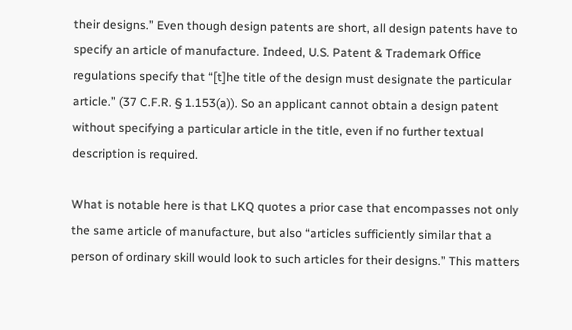their designs.” Even though design patents are short, all design patents have to specify an article of manufacture. Indeed, U.S. Patent & Trademark Office regulations specify that “[t]he title of the design must designate the particular article.” (37 C.F.R. § 1.153(a)). So an applicant cannot obtain a design patent without specifying a particular article in the title, even if no further textual description is required.

What is notable here is that LKQ quotes a prior case that encompasses not only the same article of manufacture, but also “articles sufficiently similar that a person of ordinary skill would look to such articles for their designs.” This matters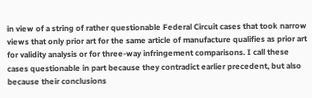in view of a string of rather questionable Federal Circuit cases that took narrow views that only prior art for the same article of manufacture qualifies as prior art for validity analysis or for three-way infringement comparisons. I call these cases questionable in part because they contradict earlier precedent, but also because their conclusions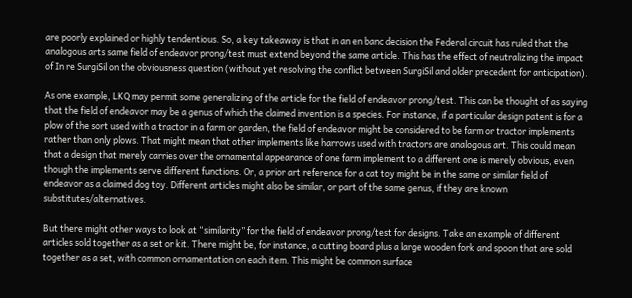are poorly explained or highly tendentious. So, a key takeaway is that in an en banc decision the Federal circuit has ruled that the analogous arts same field of endeavor prong/test must extend beyond the same article. This has the effect of neutralizing the impact of In re SurgiSil on the obviousness question (without yet resolving the conflict between SurgiSil and older precedent for anticipation).

As one example, LKQ may permit some generalizing of the article for the field of endeavor prong/test. This can be thought of as saying that the field of endeavor may be a genus of which the claimed invention is a species. For instance, if a particular design patent is for a plow of the sort used with a tractor in a farm or garden, the field of endeavor might be considered to be farm or tractor implements rather than only plows. That might mean that other implements like harrows used with tractors are analogous art. This could mean that a design that merely carries over the ornamental appearance of one farm implement to a different one is merely obvious, even though the implements serve different functions. Or, a prior art reference for a cat toy might be in the same or similar field of endeavor as a claimed dog toy. Different articles might also be similar, or part of the same genus, if they are known substitutes/alternatives.

But there might other ways to look at “similarity” for the field of endeavor prong/test for designs. Take an example of different articles sold together as a set or kit. There might be, for instance, a cutting board plus a large wooden fork and spoon that are sold together as a set, with common ornamentation on each item. This might be common surface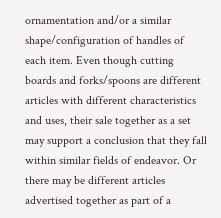ornamentation and/or a similar shape/configuration of handles of each item. Even though cutting boards and forks/spoons are different articles with different characteristics and uses, their sale together as a set may support a conclusion that they fall within similar fields of endeavor. Or there may be different articles advertised together as part of a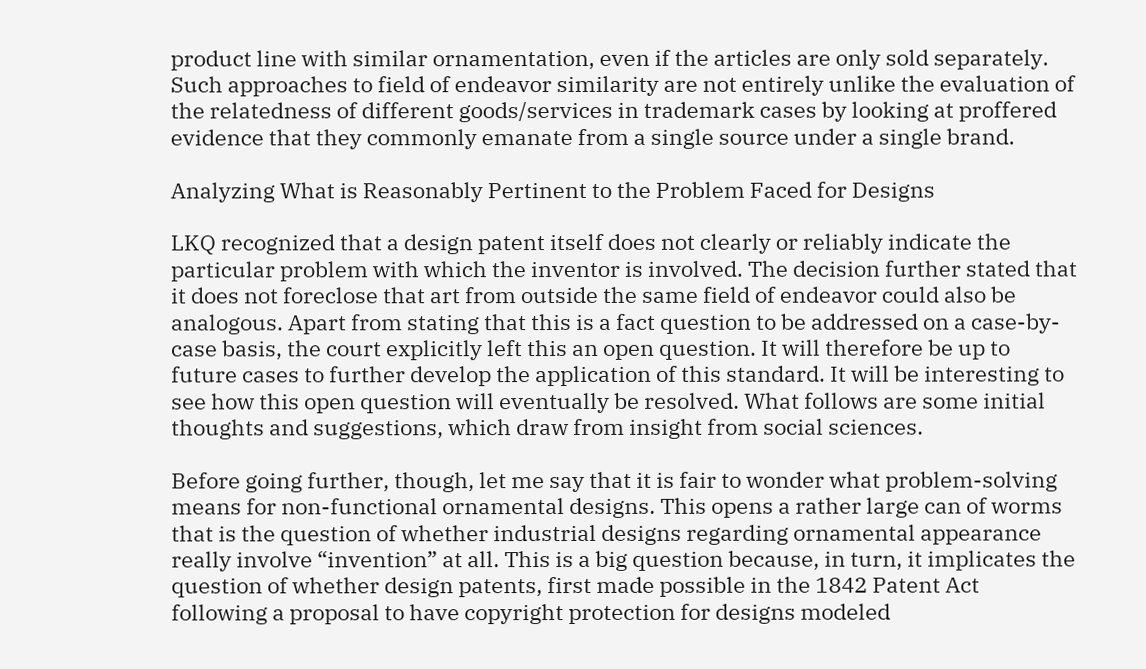product line with similar ornamentation, even if the articles are only sold separately. Such approaches to field of endeavor similarity are not entirely unlike the evaluation of the relatedness of different goods/services in trademark cases by looking at proffered evidence that they commonly emanate from a single source under a single brand.

Analyzing What is Reasonably Pertinent to the Problem Faced for Designs

LKQ recognized that a design patent itself does not clearly or reliably indicate the particular problem with which the inventor is involved. The decision further stated that it does not foreclose that art from outside the same field of endeavor could also be analogous. Apart from stating that this is a fact question to be addressed on a case-by-case basis, the court explicitly left this an open question. It will therefore be up to future cases to further develop the application of this standard. It will be interesting to see how this open question will eventually be resolved. What follows are some initial thoughts and suggestions, which draw from insight from social sciences.

Before going further, though, let me say that it is fair to wonder what problem-solving means for non-functional ornamental designs. This opens a rather large can of worms that is the question of whether industrial designs regarding ornamental appearance really involve “invention” at all. This is a big question because, in turn, it implicates the question of whether design patents, first made possible in the 1842 Patent Act following a proposal to have copyright protection for designs modeled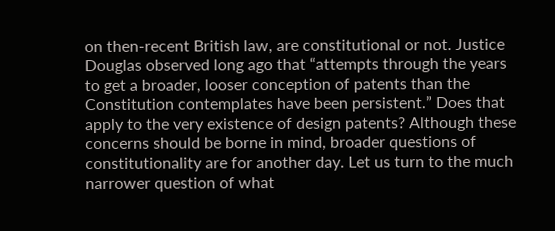on then-recent British law, are constitutional or not. Justice Douglas observed long ago that “attempts through the years to get a broader, looser conception of patents than the Constitution contemplates have been persistent.” Does that apply to the very existence of design patents? Although these concerns should be borne in mind, broader questions of constitutionality are for another day. Let us turn to the much narrower question of what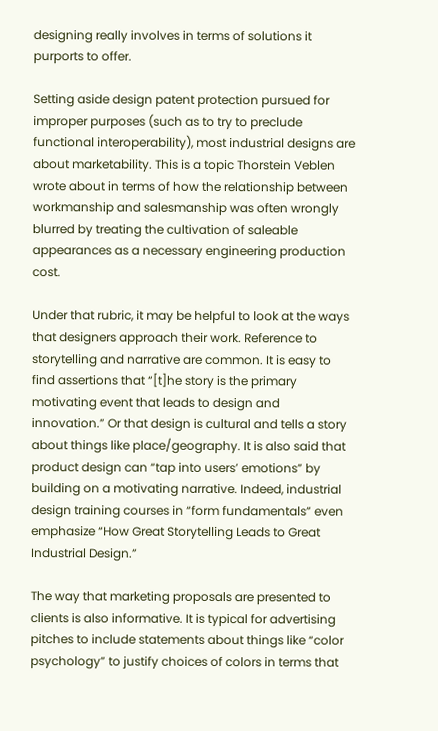designing really involves in terms of solutions it purports to offer.

Setting aside design patent protection pursued for improper purposes (such as to try to preclude functional interoperability), most industrial designs are about marketability. This is a topic Thorstein Veblen wrote about in terms of how the relationship between workmanship and salesmanship was often wrongly blurred by treating the cultivation of saleable appearances as a necessary engineering production cost.

Under that rubric, it may be helpful to look at the ways that designers approach their work. Reference to storytelling and narrative are common. It is easy to find assertions that “[t]he story is the primary motivating event that leads to design and innovation.” Or that design is cultural and tells a story about things like place/geography. It is also said that product design can “tap into users’ emotions” by building on a motivating narrative. Indeed, industrial design training courses in “form fundamentals” even emphasize “How Great Storytelling Leads to Great Industrial Design.”

The way that marketing proposals are presented to clients is also informative. It is typical for advertising pitches to include statements about things like “color psychology” to justify choices of colors in terms that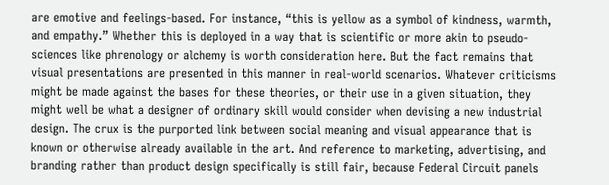are emotive and feelings-based. For instance, “this is yellow as a symbol of kindness, warmth, and empathy.” Whether this is deployed in a way that is scientific or more akin to pseudo-sciences like phrenology or alchemy is worth consideration here. But the fact remains that visual presentations are presented in this manner in real-world scenarios. Whatever criticisms might be made against the bases for these theories, or their use in a given situation, they might well be what a designer of ordinary skill would consider when devising a new industrial design. The crux is the purported link between social meaning and visual appearance that is known or otherwise already available in the art. And reference to marketing, advertising, and branding rather than product design specifically is still fair, because Federal Circuit panels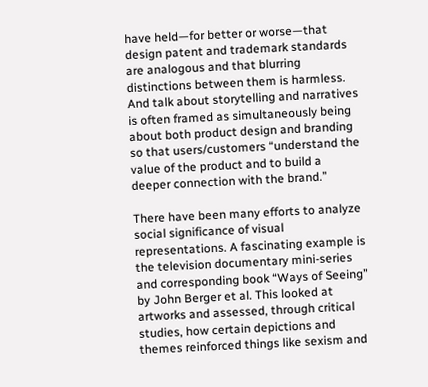have held—for better or worse—that design patent and trademark standards are analogous and that blurring distinctions between them is harmless. And talk about storytelling and narratives is often framed as simultaneously being about both product design and branding so that users/customers “understand the value of the product and to build a deeper connection with the brand.”

There have been many efforts to analyze social significance of visual representations. A fascinating example is the television documentary mini-series and corresponding book “Ways of Seeing” by John Berger et al. This looked at artworks and assessed, through critical studies, how certain depictions and themes reinforced things like sexism and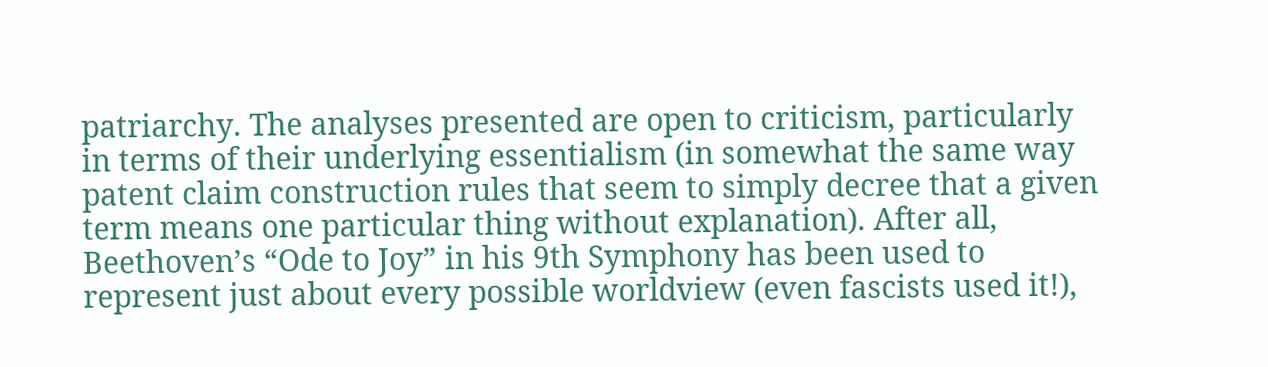patriarchy. The analyses presented are open to criticism, particularly in terms of their underlying essentialism (in somewhat the same way patent claim construction rules that seem to simply decree that a given term means one particular thing without explanation). After all, Beethoven’s “Ode to Joy” in his 9th Symphony has been used to represent just about every possible worldview (even fascists used it!),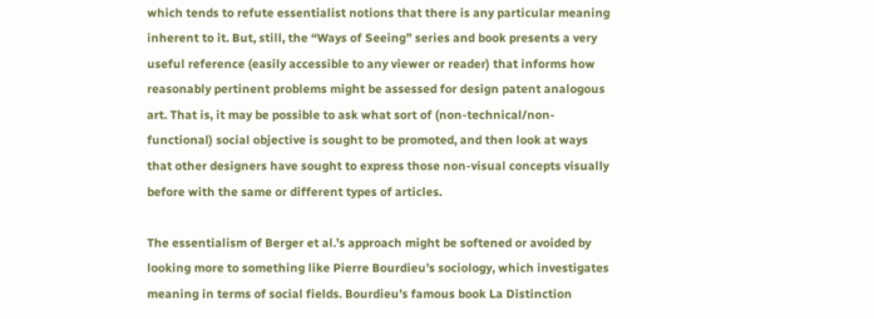which tends to refute essentialist notions that there is any particular meaning inherent to it. But, still, the “Ways of Seeing” series and book presents a very useful reference (easily accessible to any viewer or reader) that informs how reasonably pertinent problems might be assessed for design patent analogous art. That is, it may be possible to ask what sort of (non-technical/non-functional) social objective is sought to be promoted, and then look at ways that other designers have sought to express those non-visual concepts visually before with the same or different types of articles.

The essentialism of Berger et al.’s approach might be softened or avoided by looking more to something like Pierre Bourdieu’s sociology, which investigates meaning in terms of social fields. Bourdieu’s famous book La Distinction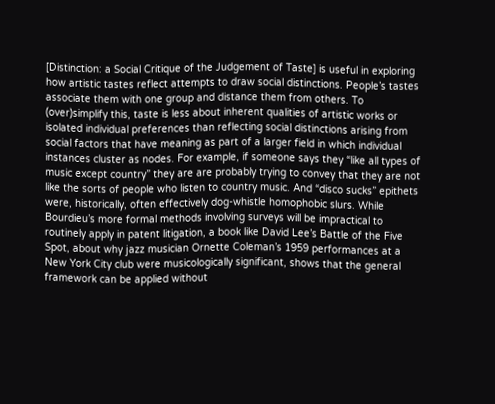[Distinction: a Social Critique of the Judgement of Taste] is useful in exploring how artistic tastes reflect attempts to draw social distinctions. People’s tastes associate them with one group and distance them from others. To (over)simplify this, taste is less about inherent qualities of artistic works or isolated individual preferences than reflecting social distinctions arising from social factors that have meaning as part of a larger field in which individual instances cluster as nodes. For example, if someone says they “like all types of music except country” they are are probably trying to convey that they are not like the sorts of people who listen to country music. And “disco sucks” epithets were, historically, often effectively dog-whistle homophobic slurs. While Bourdieu’s more formal methods involving surveys will be impractical to routinely apply in patent litigation, a book like David Lee’s Battle of the Five Spot, about why jazz musician Ornette Coleman’s 1959 performances at a New York City club were musicologically significant, shows that the general framework can be applied without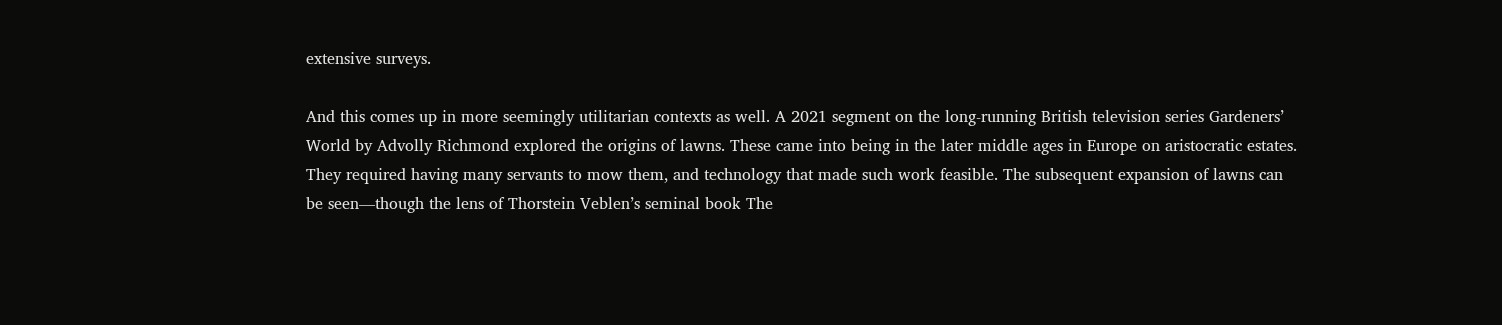extensive surveys.

And this comes up in more seemingly utilitarian contexts as well. A 2021 segment on the long-running British television series Gardeners’ World by Advolly Richmond explored the origins of lawns. These came into being in the later middle ages in Europe on aristocratic estates. They required having many servants to mow them, and technology that made such work feasible. The subsequent expansion of lawns can be seen—though the lens of Thorstein Veblen’s seminal book The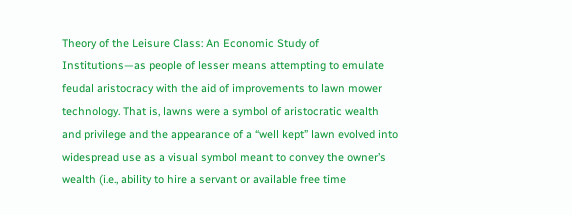Theory of the Leisure Class: An Economic Study of Institutions—as people of lesser means attempting to emulate feudal aristocracy with the aid of improvements to lawn mower technology. That is, lawns were a symbol of aristocratic wealth and privilege and the appearance of a “well kept” lawn evolved into widespread use as a visual symbol meant to convey the owner’s wealth (i.e., ability to hire a servant or available free time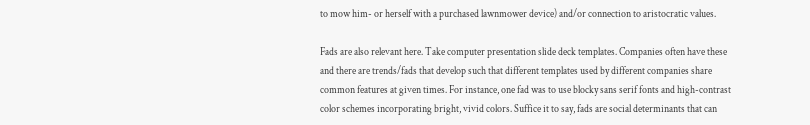to mow him- or herself with a purchased lawnmower device) and/or connection to aristocratic values.

Fads are also relevant here. Take computer presentation slide deck templates. Companies often have these and there are trends/fads that develop such that different templates used by different companies share common features at given times. For instance, one fad was to use blocky sans serif fonts and high-contrast color schemes incorporating bright, vivid colors. Suffice it to say, fads are social determinants that can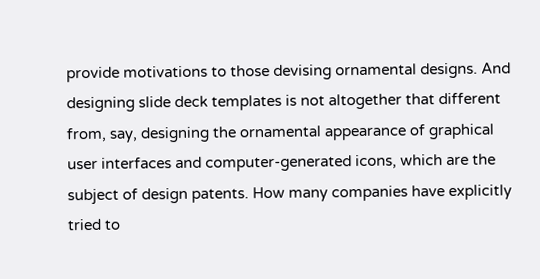provide motivations to those devising ornamental designs. And designing slide deck templates is not altogether that different from, say, designing the ornamental appearance of graphical user interfaces and computer-generated icons, which are the subject of design patents. How many companies have explicitly tried to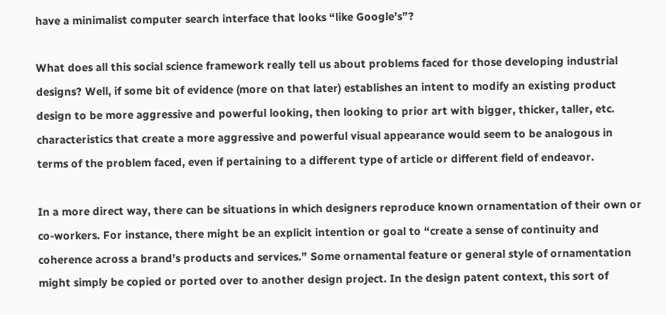have a minimalist computer search interface that looks “like Google’s”?

What does all this social science framework really tell us about problems faced for those developing industrial designs? Well, if some bit of evidence (more on that later) establishes an intent to modify an existing product design to be more aggressive and powerful looking, then looking to prior art with bigger, thicker, taller, etc. characteristics that create a more aggressive and powerful visual appearance would seem to be analogous in terms of the problem faced, even if pertaining to a different type of article or different field of endeavor.

In a more direct way, there can be situations in which designers reproduce known ornamentation of their own or co-workers. For instance, there might be an explicit intention or goal to “create a sense of continuity and coherence across a brand’s products and services.” Some ornamental feature or general style of ornamentation might simply be copied or ported over to another design project. In the design patent context, this sort of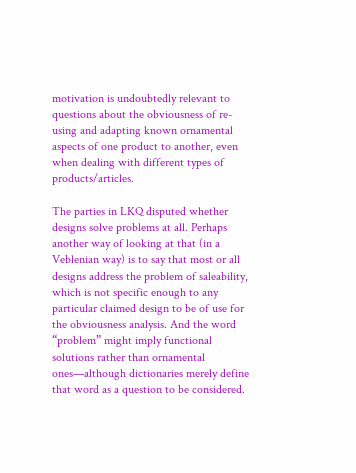motivation is undoubtedly relevant to questions about the obviousness of re-using and adapting known ornamental aspects of one product to another, even when dealing with different types of products/articles.

The parties in LKQ disputed whether designs solve problems at all. Perhaps another way of looking at that (in a Veblenian way) is to say that most or all designs address the problem of saleability, which is not specific enough to any particular claimed design to be of use for the obviousness analysis. And the word “problem” might imply functional solutions rather than ornamental ones—although dictionaries merely define that word as a question to be considered.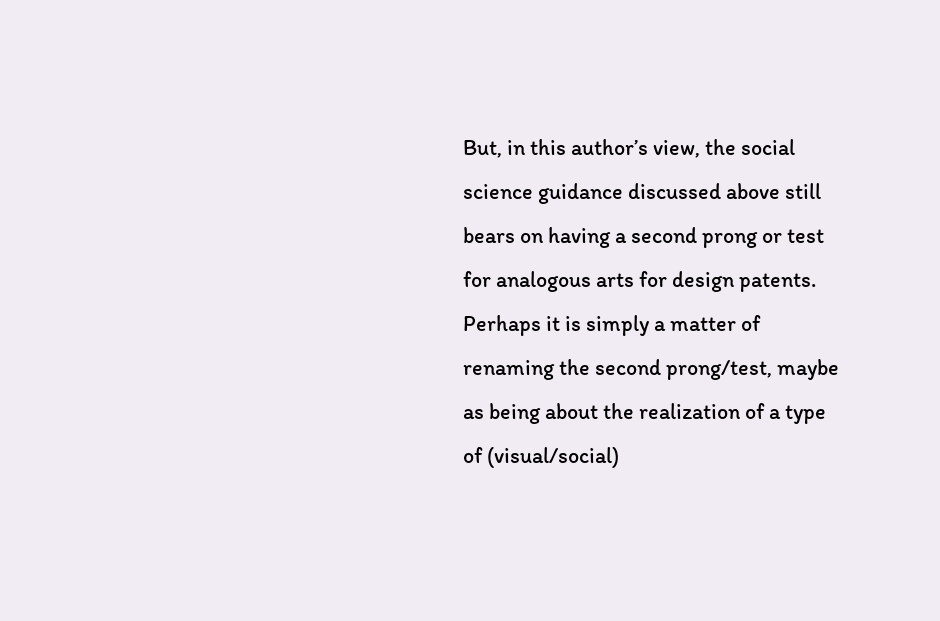But, in this author’s view, the social science guidance discussed above still bears on having a second prong or test for analogous arts for design patents. Perhaps it is simply a matter of renaming the second prong/test, maybe as being about the realization of a type of (visual/social)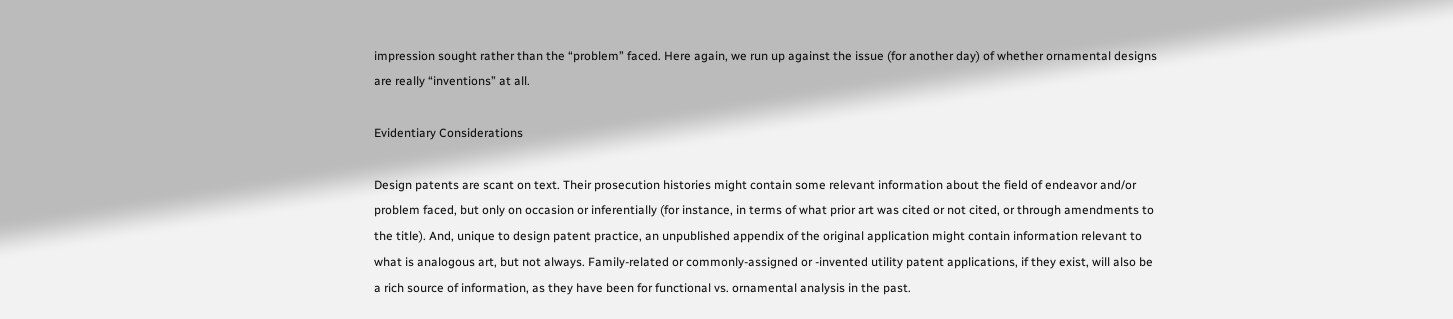impression sought rather than the “problem” faced. Here again, we run up against the issue (for another day) of whether ornamental designs are really “inventions” at all.

Evidentiary Considerations

Design patents are scant on text. Their prosecution histories might contain some relevant information about the field of endeavor and/or problem faced, but only on occasion or inferentially (for instance, in terms of what prior art was cited or not cited, or through amendments to the title). And, unique to design patent practice, an unpublished appendix of the original application might contain information relevant to what is analogous art, but not always. Family-related or commonly-assigned or -invented utility patent applications, if they exist, will also be a rich source of information, as they have been for functional vs. ornamental analysis in the past.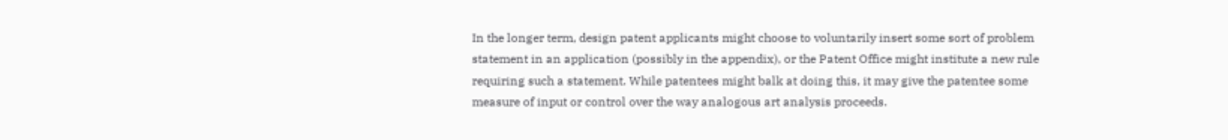In the longer term, design patent applicants might choose to voluntarily insert some sort of problem statement in an application (possibly in the appendix), or the Patent Office might institute a new rule requiring such a statement. While patentees might balk at doing this, it may give the patentee some measure of input or control over the way analogous art analysis proceeds.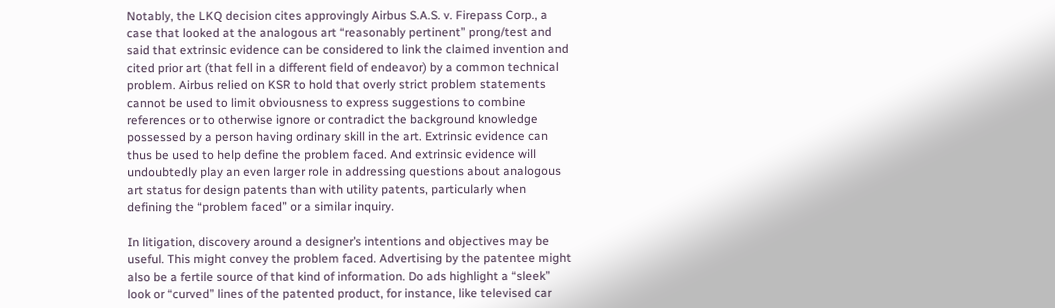Notably, the LKQ decision cites approvingly Airbus S.A.S. v. Firepass Corp., a case that looked at the analogous art “reasonably pertinent” prong/test and said that extrinsic evidence can be considered to link the claimed invention and cited prior art (that fell in a different field of endeavor) by a common technical problem. Airbus relied on KSR to hold that overly strict problem statements cannot be used to limit obviousness to express suggestions to combine references or to otherwise ignore or contradict the background knowledge possessed by a person having ordinary skill in the art. Extrinsic evidence can thus be used to help define the problem faced. And extrinsic evidence will undoubtedly play an even larger role in addressing questions about analogous art status for design patents than with utility patents, particularly when defining the “problem faced” or a similar inquiry.

In litigation, discovery around a designer’s intentions and objectives may be useful. This might convey the problem faced. Advertising by the patentee might also be a fertile source of that kind of information. Do ads highlight a “sleek” look or “curved” lines of the patented product, for instance, like televised car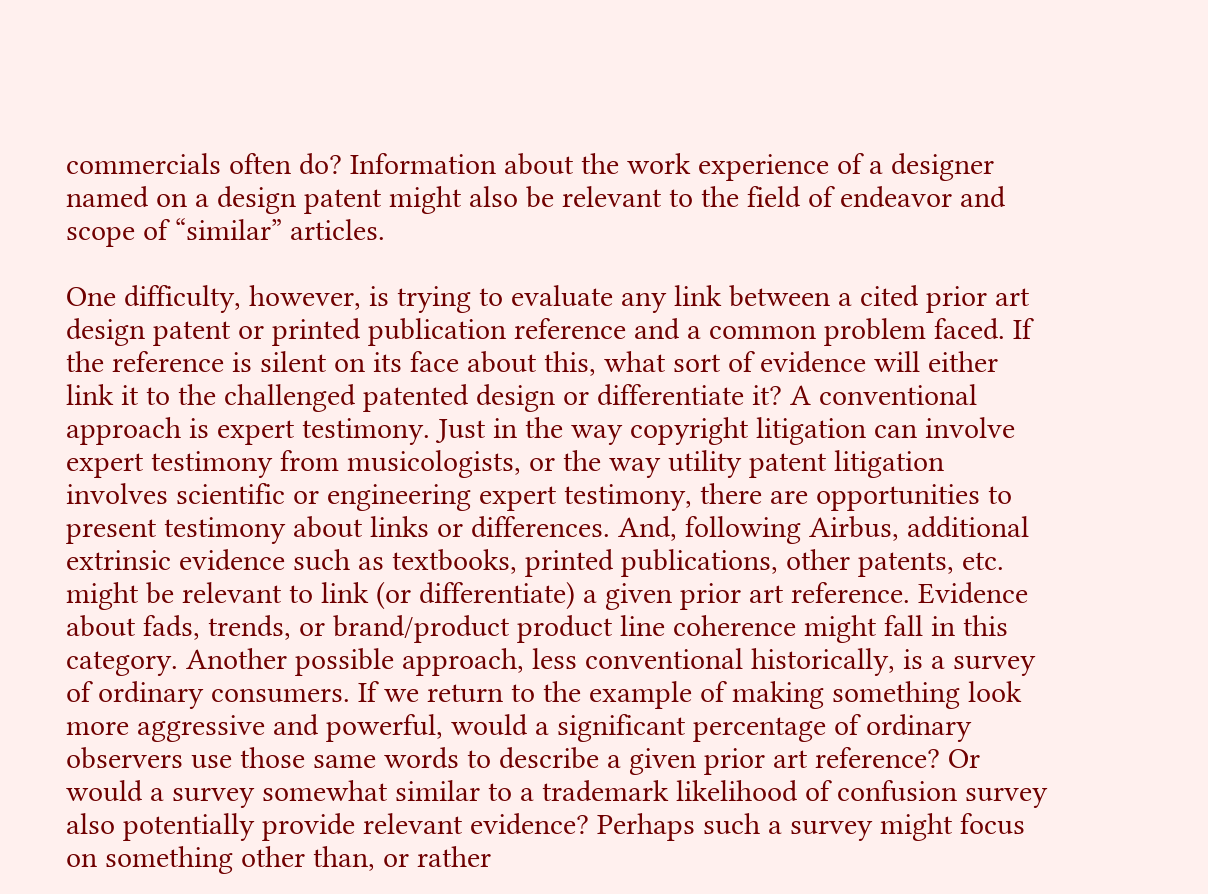commercials often do? Information about the work experience of a designer named on a design patent might also be relevant to the field of endeavor and scope of “similar” articles.

One difficulty, however, is trying to evaluate any link between a cited prior art design patent or printed publication reference and a common problem faced. If the reference is silent on its face about this, what sort of evidence will either link it to the challenged patented design or differentiate it? A conventional approach is expert testimony. Just in the way copyright litigation can involve expert testimony from musicologists, or the way utility patent litigation involves scientific or engineering expert testimony, there are opportunities to present testimony about links or differences. And, following Airbus, additional extrinsic evidence such as textbooks, printed publications, other patents, etc. might be relevant to link (or differentiate) a given prior art reference. Evidence about fads, trends, or brand/product product line coherence might fall in this category. Another possible approach, less conventional historically, is a survey of ordinary consumers. If we return to the example of making something look more aggressive and powerful, would a significant percentage of ordinary observers use those same words to describe a given prior art reference? Or would a survey somewhat similar to a trademark likelihood of confusion survey also potentially provide relevant evidence? Perhaps such a survey might focus on something other than, or rather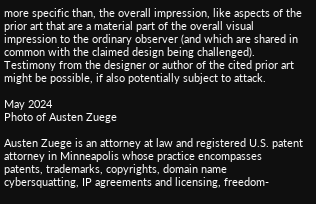more specific than, the overall impression, like aspects of the prior art that are a material part of the overall visual impression to the ordinary observer (and which are shared in common with the claimed design being challenged). Testimony from the designer or author of the cited prior art might be possible, if also potentially subject to attack.

May 2024
Photo of Austen Zuege

Austen Zuege is an attorney at law and registered U.S. patent attorney in Minneapolis whose practice encompasses patents, trademarks, copyrights, domain name cybersquatting, IP agreements and licensing, freedom-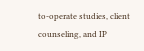to-operate studies, client counseling, and IP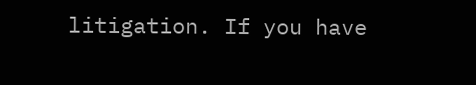litigation. If you have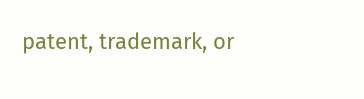patent, trademark, or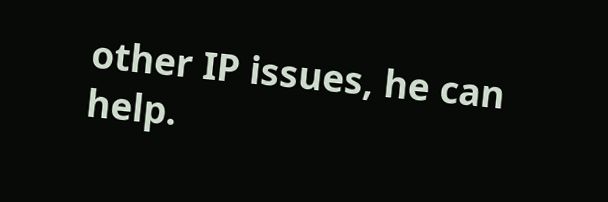other IP issues, he can help.